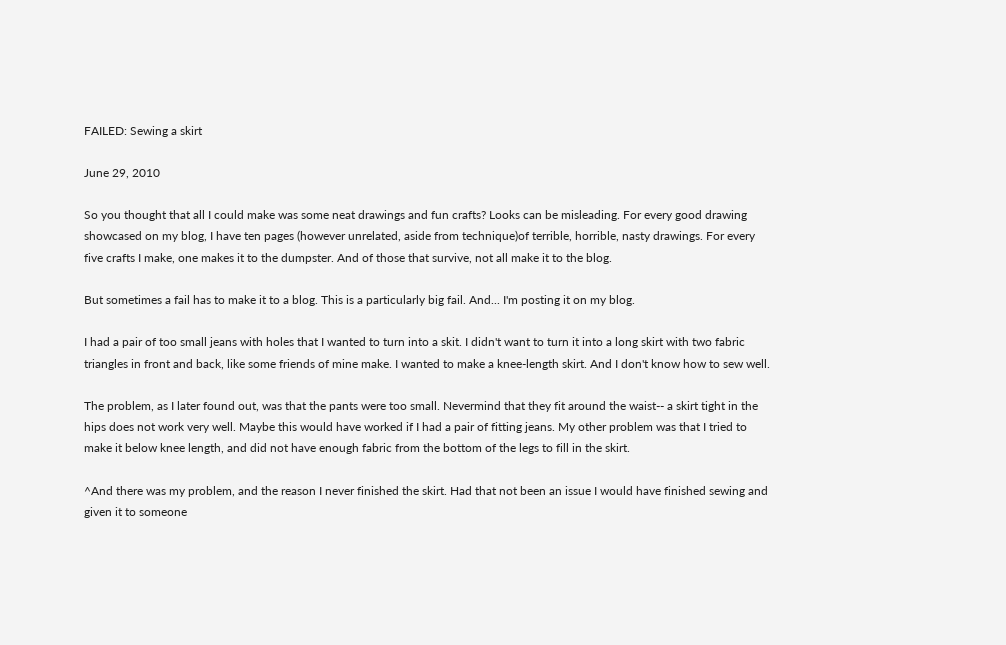FAILED: Sewing a skirt

June 29, 2010

So you thought that all I could make was some neat drawings and fun crafts? Looks can be misleading. For every good drawing showcased on my blog, I have ten pages (however unrelated, aside from technique)of terrible, horrible, nasty drawings. For every five crafts I make, one makes it to the dumpster. And of those that survive, not all make it to the blog.

But sometimes a fail has to make it to a blog. This is a particularly big fail. And... I'm posting it on my blog.

I had a pair of too small jeans with holes that I wanted to turn into a skit. I didn't want to turn it into a long skirt with two fabric triangles in front and back, like some friends of mine make. I wanted to make a knee-length skirt. And I don't know how to sew well.

The problem, as I later found out, was that the pants were too small. Nevermind that they fit around the waist-- a skirt tight in the hips does not work very well. Maybe this would have worked if I had a pair of fitting jeans. My other problem was that I tried to make it below knee length, and did not have enough fabric from the bottom of the legs to fill in the skirt.

^And there was my problem, and the reason I never finished the skirt. Had that not been an issue I would have finished sewing and given it to someone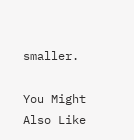smaller.

You Might Also Like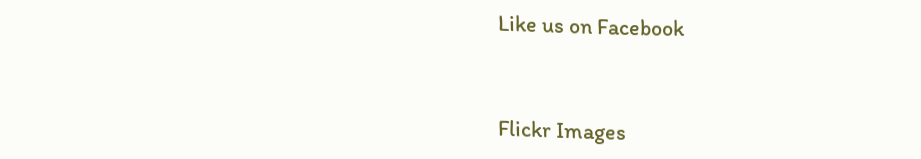Like us on Facebook


Flickr Images